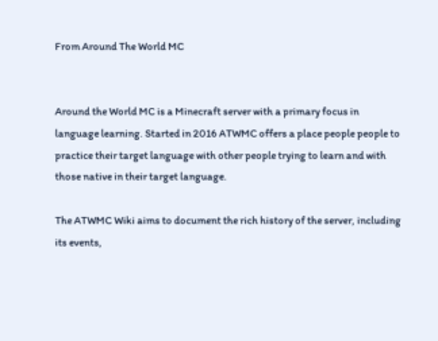From Around The World MC


Around the World MC is a Minecraft server with a primary focus in language learning. Started in 2016 ATWMC offers a place people people to practice their target language with other people trying to learn and with those native in their target language.

The ATWMC Wiki aims to document the rich history of the server, including its events,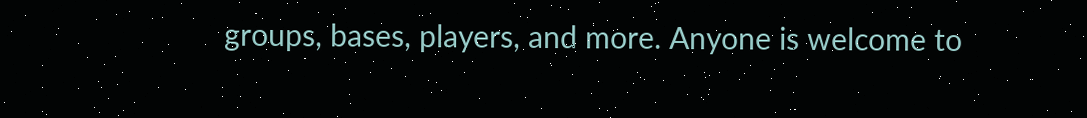groups, bases, players, and more. Anyone is welcome to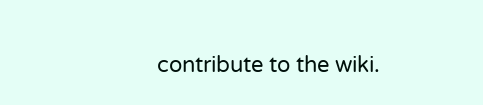contribute to the wiki.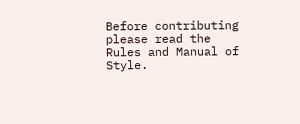Before contributing please read the Rules and Manual of Style.